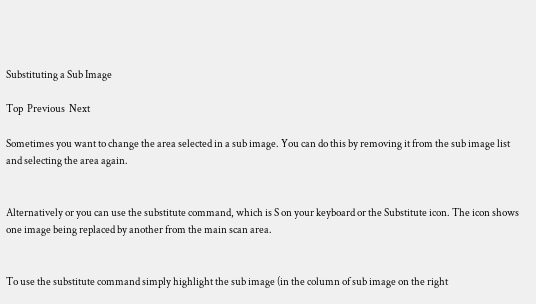Substituting a Sub Image

Top  Previous  Next

Sometimes you want to change the area selected in a sub image. You can do this by removing it from the sub image list and selecting the area again.


Alternatively or you can use the substitute command, which is S on your keyboard or the Substitute icon. The icon shows one image being replaced by another from the main scan area.


To use the substitute command simply highlight the sub image (in the column of sub image on the right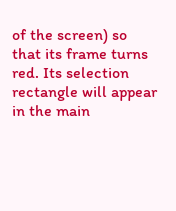of the screen) so that its frame turns red. Its selection rectangle will appear in the main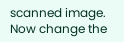scanned image. Now change the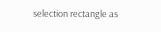selection rectangle as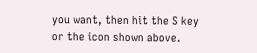you want, then hit the S key or the icon shown above.